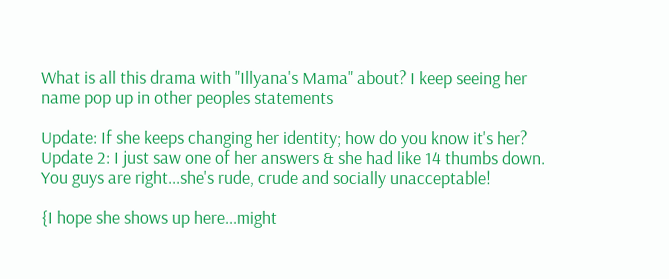What is all this drama with "Illyana's Mama" about? I keep seeing her name pop up in other peoples statements

Update: If she keeps changing her identity; how do you know it's her?
Update 2: I just saw one of her answers & she had like 14 thumbs down. You guys are right...she's rude, crude and socially unacceptable!

{I hope she shows up here...might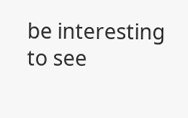be interesting to see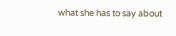what she has to say about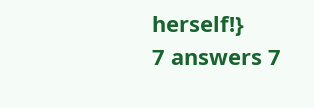herself!}
7 answers 7